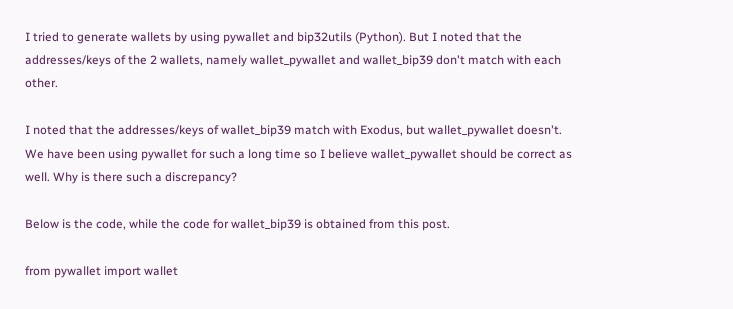I tried to generate wallets by using pywallet and bip32utils (Python). But I noted that the addresses/keys of the 2 wallets, namely wallet_pywallet and wallet_bip39 don't match with each other.

I noted that the addresses/keys of wallet_bip39 match with Exodus, but wallet_pywallet doesn't. We have been using pywallet for such a long time so I believe wallet_pywallet should be correct as well. Why is there such a discrepancy?

Below is the code, while the code for wallet_bip39 is obtained from this post.

from pywallet import wallet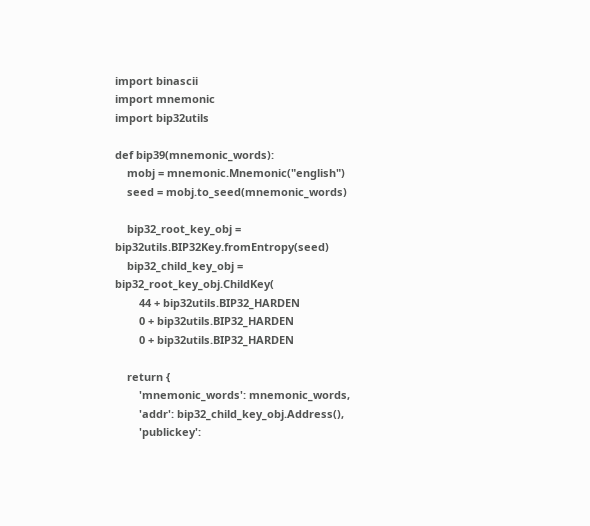import binascii
import mnemonic
import bip32utils

def bip39(mnemonic_words):
    mobj = mnemonic.Mnemonic("english")
    seed = mobj.to_seed(mnemonic_words)

    bip32_root_key_obj = bip32utils.BIP32Key.fromEntropy(seed)
    bip32_child_key_obj = bip32_root_key_obj.ChildKey(
        44 + bip32utils.BIP32_HARDEN
        0 + bip32utils.BIP32_HARDEN
        0 + bip32utils.BIP32_HARDEN

    return {
        'mnemonic_words': mnemonic_words,
        'addr': bip32_child_key_obj.Address(),
        'publickey':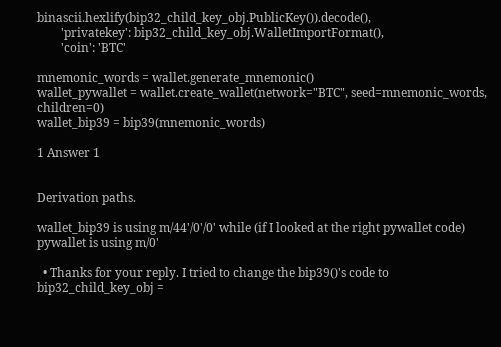binascii.hexlify(bip32_child_key_obj.PublicKey()).decode(),
        'privatekey': bip32_child_key_obj.WalletImportFormat(),
        'coin': 'BTC'

mnemonic_words = wallet.generate_mnemonic()
wallet_pywallet = wallet.create_wallet(network="BTC", seed=mnemonic_words, children=0)
wallet_bip39 = bip39(mnemonic_words)

1 Answer 1


Derivation paths.

wallet_bip39 is using m/44'/0'/0' while (if I looked at the right pywallet code) pywallet is using m/0'

  • Thanks for your reply. I tried to change the bip39()'s code to bip32_child_key_obj =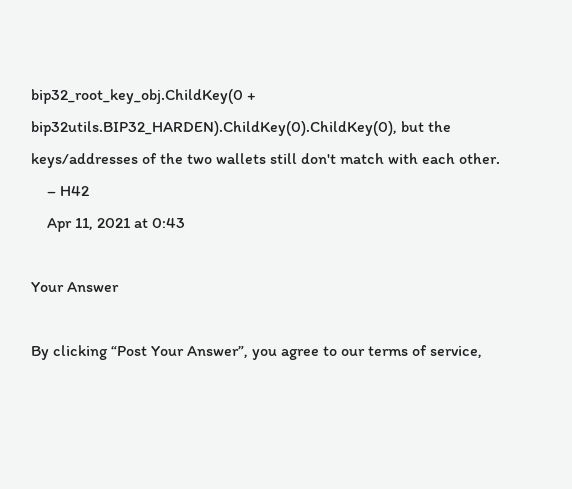bip32_root_key_obj.ChildKey(0 + bip32utils.BIP32_HARDEN).ChildKey(0).ChildKey(0), but the keys/addresses of the two wallets still don't match with each other.
    – H42
    Apr 11, 2021 at 0:43

Your Answer

By clicking “Post Your Answer”, you agree to our terms of service,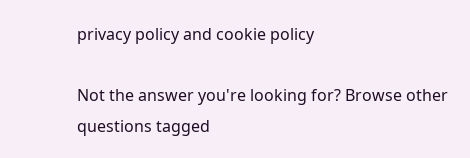privacy policy and cookie policy

Not the answer you're looking for? Browse other questions tagged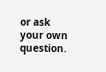or ask your own question.